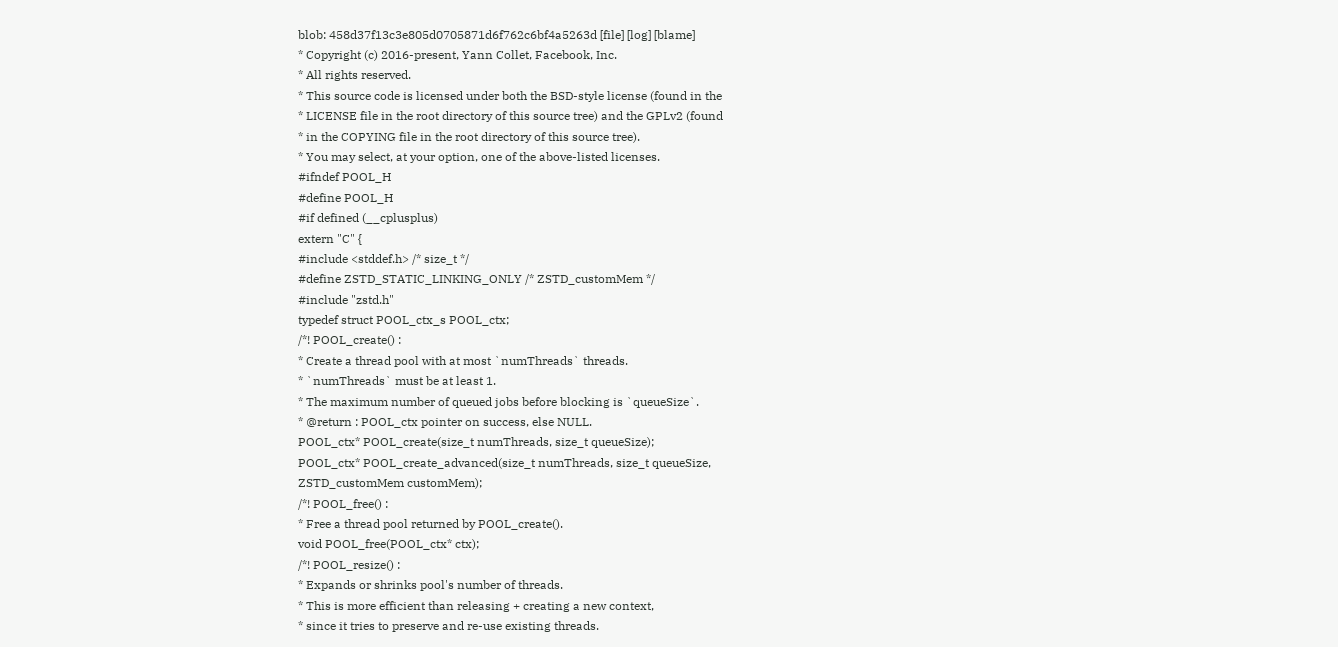blob: 458d37f13c3e805d0705871d6f762c6bf4a5263d [file] [log] [blame]
* Copyright (c) 2016-present, Yann Collet, Facebook, Inc.
* All rights reserved.
* This source code is licensed under both the BSD-style license (found in the
* LICENSE file in the root directory of this source tree) and the GPLv2 (found
* in the COPYING file in the root directory of this source tree).
* You may select, at your option, one of the above-listed licenses.
#ifndef POOL_H
#define POOL_H
#if defined (__cplusplus)
extern "C" {
#include <stddef.h> /* size_t */
#define ZSTD_STATIC_LINKING_ONLY /* ZSTD_customMem */
#include "zstd.h"
typedef struct POOL_ctx_s POOL_ctx;
/*! POOL_create() :
* Create a thread pool with at most `numThreads` threads.
* `numThreads` must be at least 1.
* The maximum number of queued jobs before blocking is `queueSize`.
* @return : POOL_ctx pointer on success, else NULL.
POOL_ctx* POOL_create(size_t numThreads, size_t queueSize);
POOL_ctx* POOL_create_advanced(size_t numThreads, size_t queueSize,
ZSTD_customMem customMem);
/*! POOL_free() :
* Free a thread pool returned by POOL_create().
void POOL_free(POOL_ctx* ctx);
/*! POOL_resize() :
* Expands or shrinks pool's number of threads.
* This is more efficient than releasing + creating a new context,
* since it tries to preserve and re-use existing threads.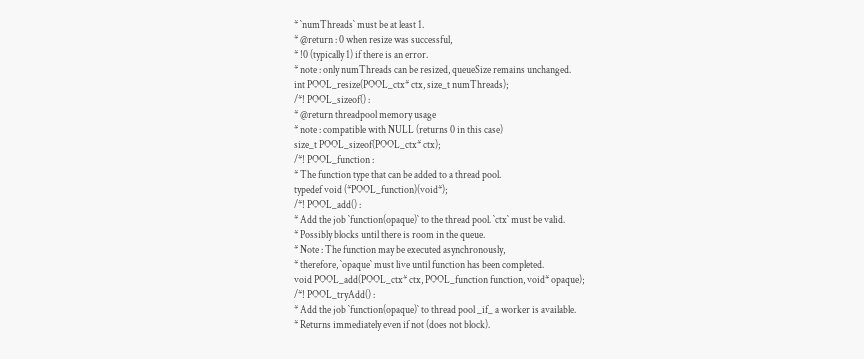* `numThreads` must be at least 1.
* @return : 0 when resize was successful,
* !0 (typically 1) if there is an error.
* note : only numThreads can be resized, queueSize remains unchanged.
int POOL_resize(POOL_ctx* ctx, size_t numThreads);
/*! POOL_sizeof() :
* @return threadpool memory usage
* note : compatible with NULL (returns 0 in this case)
size_t POOL_sizeof(POOL_ctx* ctx);
/*! POOL_function :
* The function type that can be added to a thread pool.
typedef void (*POOL_function)(void*);
/*! POOL_add() :
* Add the job `function(opaque)` to the thread pool. `ctx` must be valid.
* Possibly blocks until there is room in the queue.
* Note : The function may be executed asynchronously,
* therefore, `opaque` must live until function has been completed.
void POOL_add(POOL_ctx* ctx, POOL_function function, void* opaque);
/*! POOL_tryAdd() :
* Add the job `function(opaque)` to thread pool _if_ a worker is available.
* Returns immediately even if not (does not block).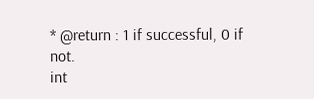* @return : 1 if successful, 0 if not.
int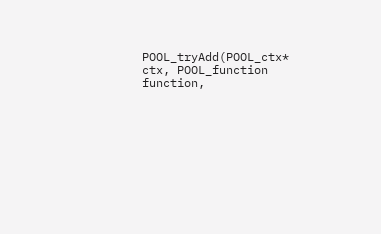POOL_tryAdd(POOL_ctx* ctx, POOL_function function,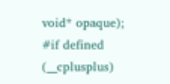void* opaque);
#if defined (__cplusplus)